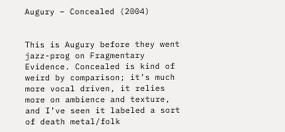Augury – Concealed (2004)


This is Augury before they went jazz-prog on Fragmentary Evidence. Concealed is kind of weird by comparison; it’s much more vocal driven, it relies more on ambience and texture, and I’ve seen it labeled a sort of death metal/folk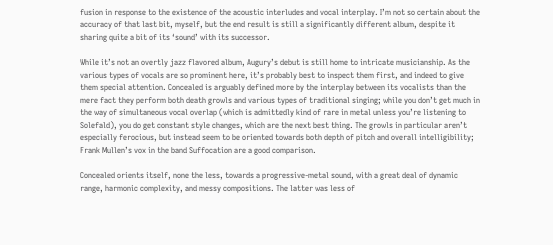fusion in response to the existence of the acoustic interludes and vocal interplay. I’m not so certain about the accuracy of that last bit, myself, but the end result is still a significantly different album, despite it sharing quite a bit of its ‘sound’ with its successor.

While it’s not an overtly jazz flavored album, Augury’s debut is still home to intricate musicianship. As the various types of vocals are so prominent here, it’s probably best to inspect them first, and indeed to give them special attention. Concealed is arguably defined more by the interplay between its vocalists than the mere fact they perform both death growls and various types of traditional singing; while you don’t get much in the way of simultaneous vocal overlap (which is admittedly kind of rare in metal unless you’re listening to Solefald), you do get constant style changes, which are the next best thing. The growls in particular aren’t especially ferocious, but instead seem to be oriented towards both depth of pitch and overall intelligibility; Frank Mullen’s vox in the band Suffocation are a good comparison.

Concealed orients itself, none the less, towards a progressive-metal sound, with a great deal of dynamic range, harmonic complexity, and messy compositions. The latter was less of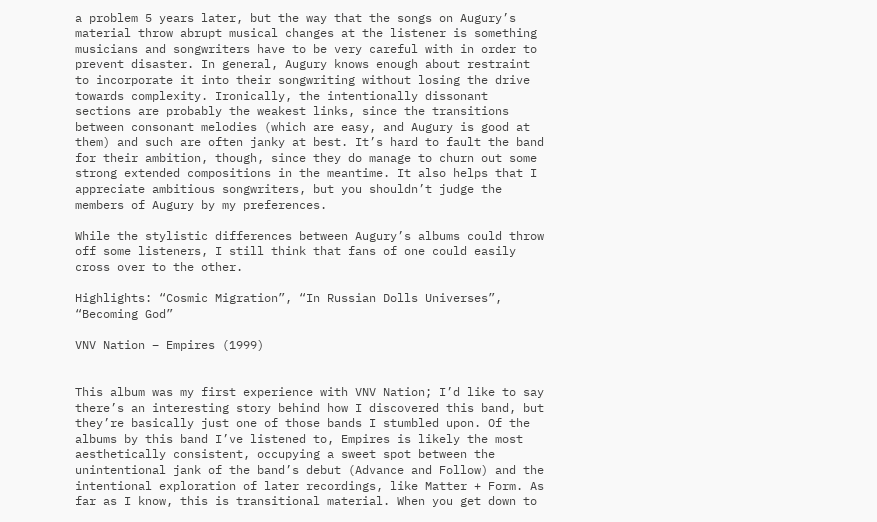a problem 5 years later, but the way that the songs on Augury’s material throw abrupt musical changes at the listener is something musicians and songwriters have to be very careful with in order to prevent disaster. In general, Augury knows enough about restraint to incorporate it into their songwriting without losing the drive towards complexity. Ironically, the intentionally dissonant sections are probably the weakest links, since the transitions between consonant melodies (which are easy, and Augury is good at them) and such are often janky at best. It’s hard to fault the band for their ambition, though, since they do manage to churn out some strong extended compositions in the meantime. It also helps that I appreciate ambitious songwriters, but you shouldn’t judge the members of Augury by my preferences.

While the stylistic differences between Augury’s albums could throw off some listeners, I still think that fans of one could easily cross over to the other.

Highlights: “Cosmic Migration”, “In Russian Dolls Universes”, “Becoming God”

VNV Nation – Empires (1999)


This album was my first experience with VNV Nation; I’d like to say there’s an interesting story behind how I discovered this band, but they’re basically just one of those bands I stumbled upon. Of the albums by this band I’ve listened to, Empires is likely the most aesthetically consistent, occupying a sweet spot between the unintentional jank of the band’s debut (Advance and Follow) and the intentional exploration of later recordings, like Matter + Form. As far as I know, this is transitional material. When you get down to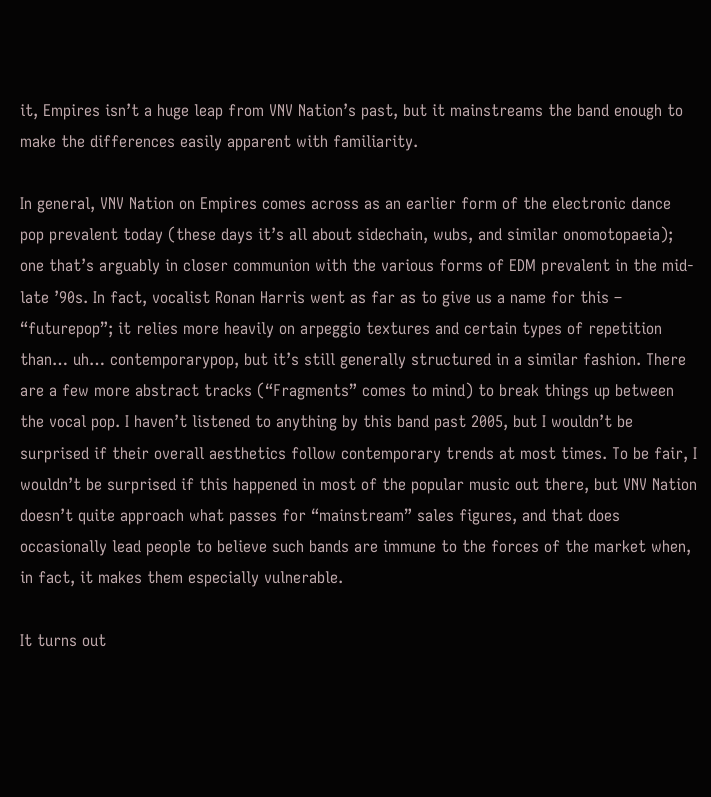it, Empires isn’t a huge leap from VNV Nation’s past, but it mainstreams the band enough to make the differences easily apparent with familiarity.

In general, VNV Nation on Empires comes across as an earlier form of the electronic dance pop prevalent today (these days it’s all about sidechain, wubs, and similar onomotopaeia); one that’s arguably in closer communion with the various forms of EDM prevalent in the mid-late ’90s. In fact, vocalist Ronan Harris went as far as to give us a name for this – “futurepop”; it relies more heavily on arpeggio textures and certain types of repetition than… uh… contemporarypop, but it’s still generally structured in a similar fashion. There are a few more abstract tracks (“Fragments” comes to mind) to break things up between the vocal pop. I haven’t listened to anything by this band past 2005, but I wouldn’t be surprised if their overall aesthetics follow contemporary trends at most times. To be fair, I wouldn’t be surprised if this happened in most of the popular music out there, but VNV Nation doesn’t quite approach what passes for “mainstream” sales figures, and that does occasionally lead people to believe such bands are immune to the forces of the market when, in fact, it makes them especially vulnerable.

It turns out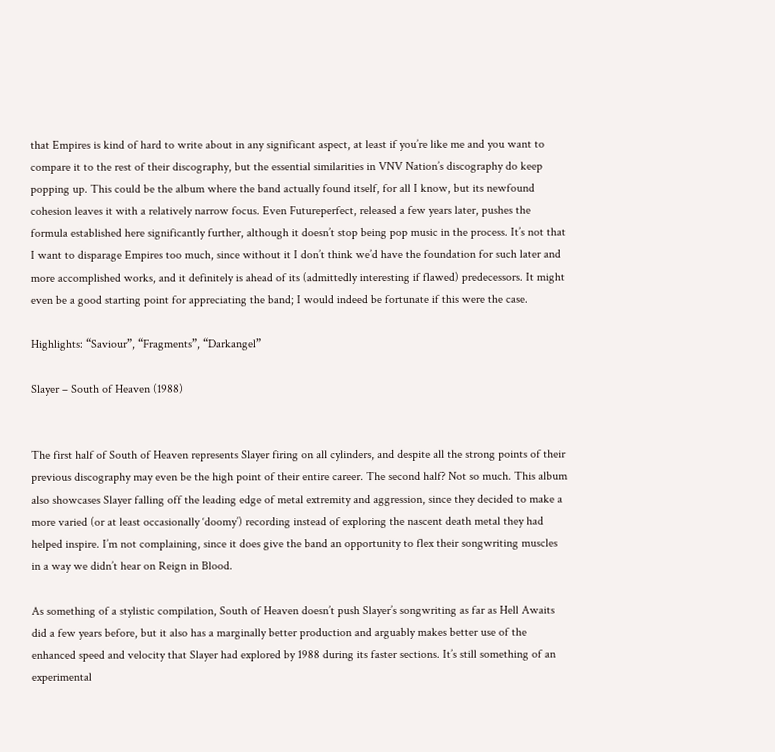that Empires is kind of hard to write about in any significant aspect, at least if you’re like me and you want to compare it to the rest of their discography, but the essential similarities in VNV Nation’s discography do keep popping up. This could be the album where the band actually found itself, for all I know, but its newfound cohesion leaves it with a relatively narrow focus. Even Futureperfect, released a few years later, pushes the formula established here significantly further, although it doesn’t stop being pop music in the process. It’s not that I want to disparage Empires too much, since without it I don’t think we’d have the foundation for such later and more accomplished works, and it definitely is ahead of its (admittedly interesting if flawed) predecessors. It might even be a good starting point for appreciating the band; I would indeed be fortunate if this were the case.

Highlights: “Saviour”, “Fragments”, “Darkangel”

Slayer – South of Heaven (1988)


The first half of South of Heaven represents Slayer firing on all cylinders, and despite all the strong points of their previous discography may even be the high point of their entire career. The second half? Not so much. This album also showcases Slayer falling off the leading edge of metal extremity and aggression, since they decided to make a more varied (or at least occasionally ‘doomy’) recording instead of exploring the nascent death metal they had helped inspire. I’m not complaining, since it does give the band an opportunity to flex their songwriting muscles in a way we didn’t hear on Reign in Blood.

As something of a stylistic compilation, South of Heaven doesn’t push Slayer’s songwriting as far as Hell Awaits did a few years before, but it also has a marginally better production and arguably makes better use of the enhanced speed and velocity that Slayer had explored by 1988 during its faster sections. It’s still something of an experimental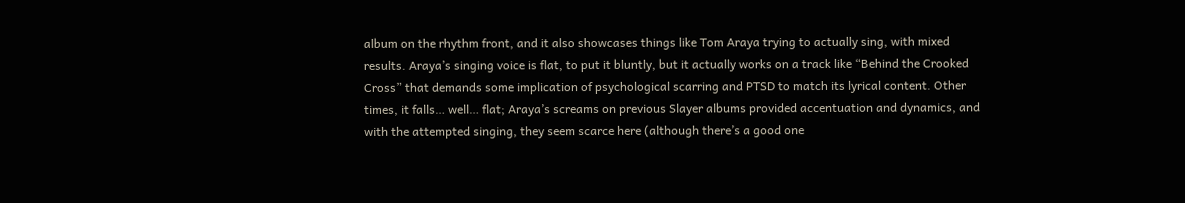album on the rhythm front, and it also showcases things like Tom Araya trying to actually sing, with mixed results. Araya’s singing voice is flat, to put it bluntly, but it actually works on a track like “Behind the Crooked Cross” that demands some implication of psychological scarring and PTSD to match its lyrical content. Other times, it falls… well… flat; Araya’s screams on previous Slayer albums provided accentuation and dynamics, and with the attempted singing, they seem scarce here (although there’s a good one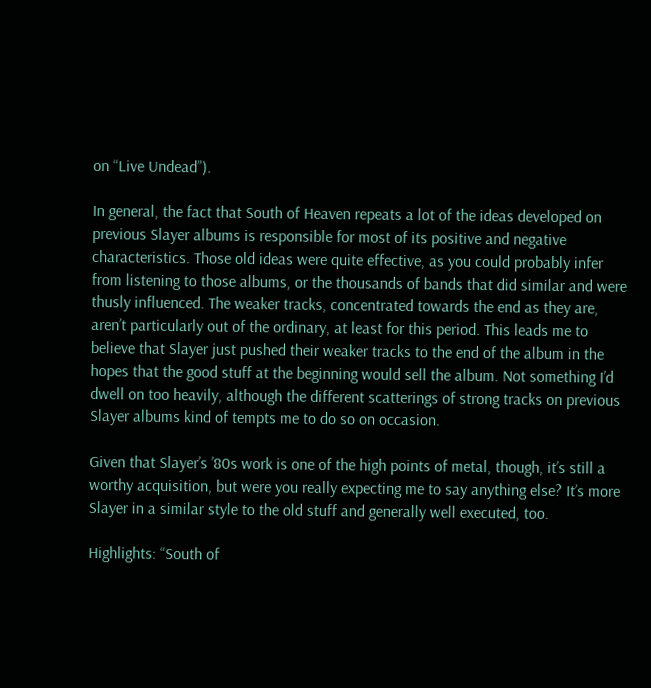on “Live Undead”).

In general, the fact that South of Heaven repeats a lot of the ideas developed on previous Slayer albums is responsible for most of its positive and negative characteristics. Those old ideas were quite effective, as you could probably infer from listening to those albums, or the thousands of bands that did similar and were thusly influenced. The weaker tracks, concentrated towards the end as they are, aren’t particularly out of the ordinary, at least for this period. This leads me to believe that Slayer just pushed their weaker tracks to the end of the album in the hopes that the good stuff at the beginning would sell the album. Not something I’d dwell on too heavily, although the different scatterings of strong tracks on previous Slayer albums kind of tempts me to do so on occasion.

Given that Slayer’s ’80s work is one of the high points of metal, though, it’s still a worthy acquisition, but were you really expecting me to say anything else? It’s more Slayer in a similar style to the old stuff and generally well executed, too.

Highlights: “South of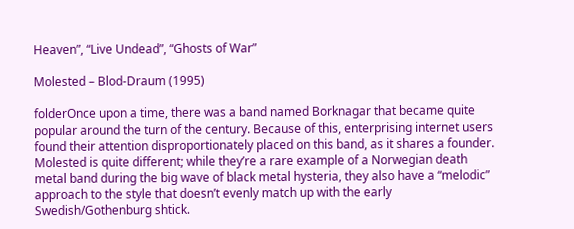Heaven”, “Live Undead”, “Ghosts of War”

Molested – Blod-Draum (1995)

folderOnce upon a time, there was a band named Borknagar that became quite popular around the turn of the century. Because of this, enterprising internet users found their attention disproportionately placed on this band, as it shares a founder. Molested is quite different; while they’re a rare example of a Norwegian death metal band during the big wave of black metal hysteria, they also have a “melodic” approach to the style that doesn’t evenly match up with the early Swedish/Gothenburg shtick.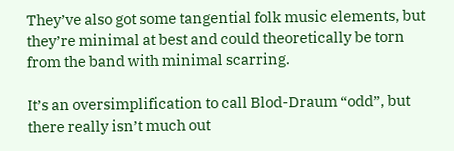They’ve also got some tangential folk music elements, but they’re minimal at best and could theoretically be torn from the band with minimal scarring.

It’s an oversimplification to call Blod-Draum “odd”, but there really isn’t much out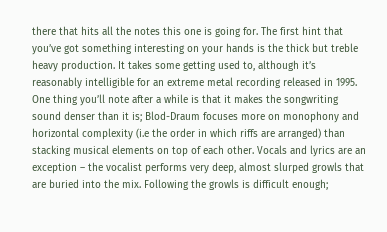there that hits all the notes this one is going for. The first hint that you’ve got something interesting on your hands is the thick but treble heavy production. It takes some getting used to, although it’s reasonably intelligible for an extreme metal recording released in 1995. One thing you’ll note after a while is that it makes the songwriting sound denser than it is; Blod-Draum focuses more on monophony and horizontal complexity (i.e the order in which riffs are arranged) than stacking musical elements on top of each other. Vocals and lyrics are an exception – the vocalist performs very deep, almost slurped growls that are buried into the mix. Following the growls is difficult enough;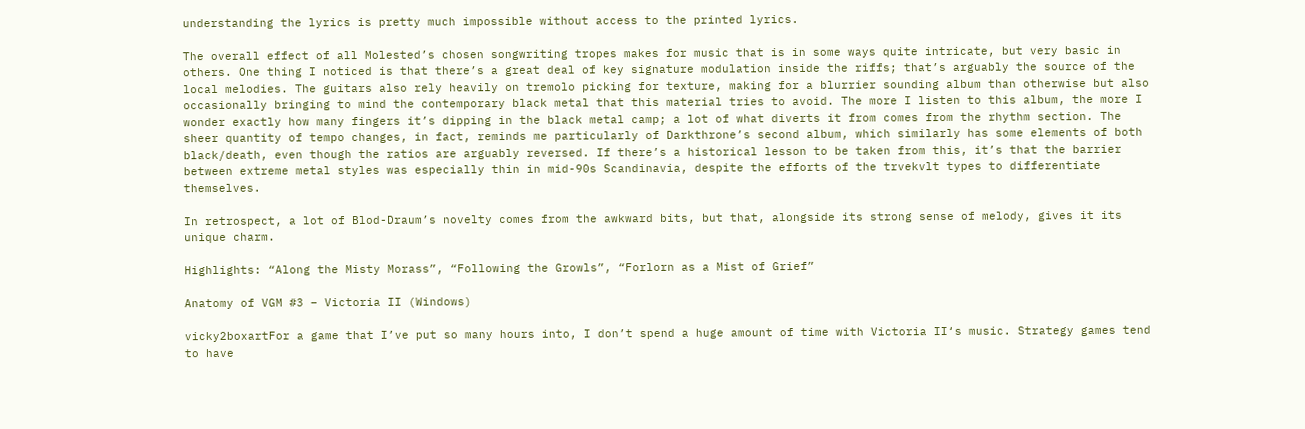understanding the lyrics is pretty much impossible without access to the printed lyrics.

The overall effect of all Molested’s chosen songwriting tropes makes for music that is in some ways quite intricate, but very basic in others. One thing I noticed is that there’s a great deal of key signature modulation inside the riffs; that’s arguably the source of the local melodies. The guitars also rely heavily on tremolo picking for texture, making for a blurrier sounding album than otherwise but also occasionally bringing to mind the contemporary black metal that this material tries to avoid. The more I listen to this album, the more I wonder exactly how many fingers it’s dipping in the black metal camp; a lot of what diverts it from comes from the rhythm section. The sheer quantity of tempo changes, in fact, reminds me particularly of Darkthrone’s second album, which similarly has some elements of both black/death, even though the ratios are arguably reversed. If there’s a historical lesson to be taken from this, it’s that the barrier between extreme metal styles was especially thin in mid-90s Scandinavia, despite the efforts of the trvekvlt types to differentiate themselves.

In retrospect, a lot of Blod-Draum’s novelty comes from the awkward bits, but that, alongside its strong sense of melody, gives it its unique charm.

Highlights: “Along the Misty Morass”, “Following the Growls”, “Forlorn as a Mist of Grief”

Anatomy of VGM #3 – Victoria II (Windows)

vicky2boxartFor a game that I’ve put so many hours into, I don’t spend a huge amount of time with Victoria II‘s music. Strategy games tend to have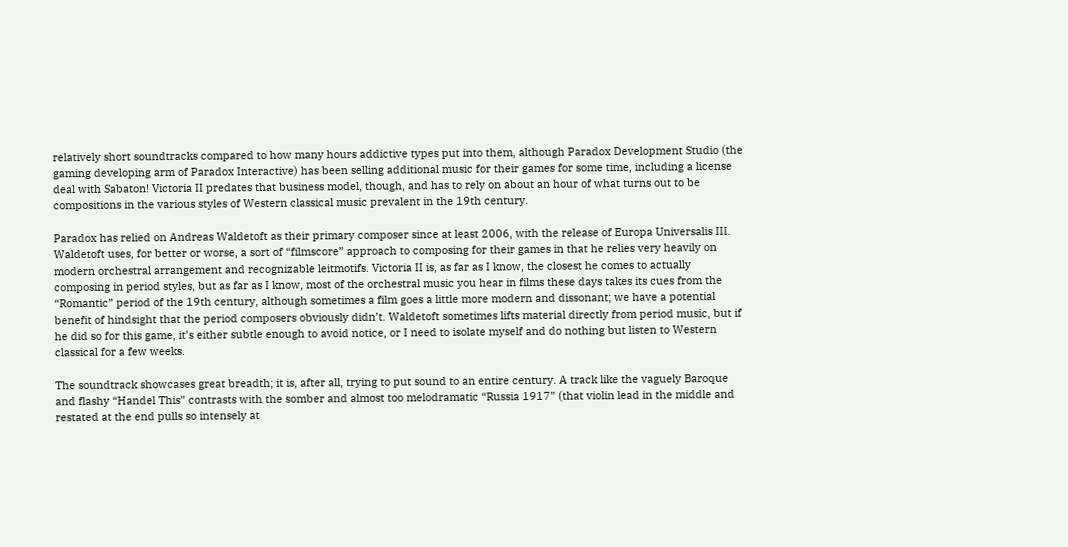relatively short soundtracks compared to how many hours addictive types put into them, although Paradox Development Studio (the gaming developing arm of Paradox Interactive) has been selling additional music for their games for some time, including a license deal with Sabaton! Victoria II predates that business model, though, and has to rely on about an hour of what turns out to be  compositions in the various styles of Western classical music prevalent in the 19th century.

Paradox has relied on Andreas Waldetoft as their primary composer since at least 2006, with the release of Europa Universalis III. Waldetoft uses, for better or worse, a sort of “filmscore” approach to composing for their games in that he relies very heavily on modern orchestral arrangement and recognizable leitmotifs. Victoria II is, as far as I know, the closest he comes to actually composing in period styles, but as far as I know, most of the orchestral music you hear in films these days takes its cues from the “Romantic” period of the 19th century, although sometimes a film goes a little more modern and dissonant; we have a potential benefit of hindsight that the period composers obviously didn’t. Waldetoft sometimes lifts material directly from period music, but if he did so for this game, it’s either subtle enough to avoid notice, or I need to isolate myself and do nothing but listen to Western classical for a few weeks.

The soundtrack showcases great breadth; it is, after all, trying to put sound to an entire century. A track like the vaguely Baroque and flashy “Handel This” contrasts with the somber and almost too melodramatic “Russia 1917” (that violin lead in the middle and restated at the end pulls so intensely at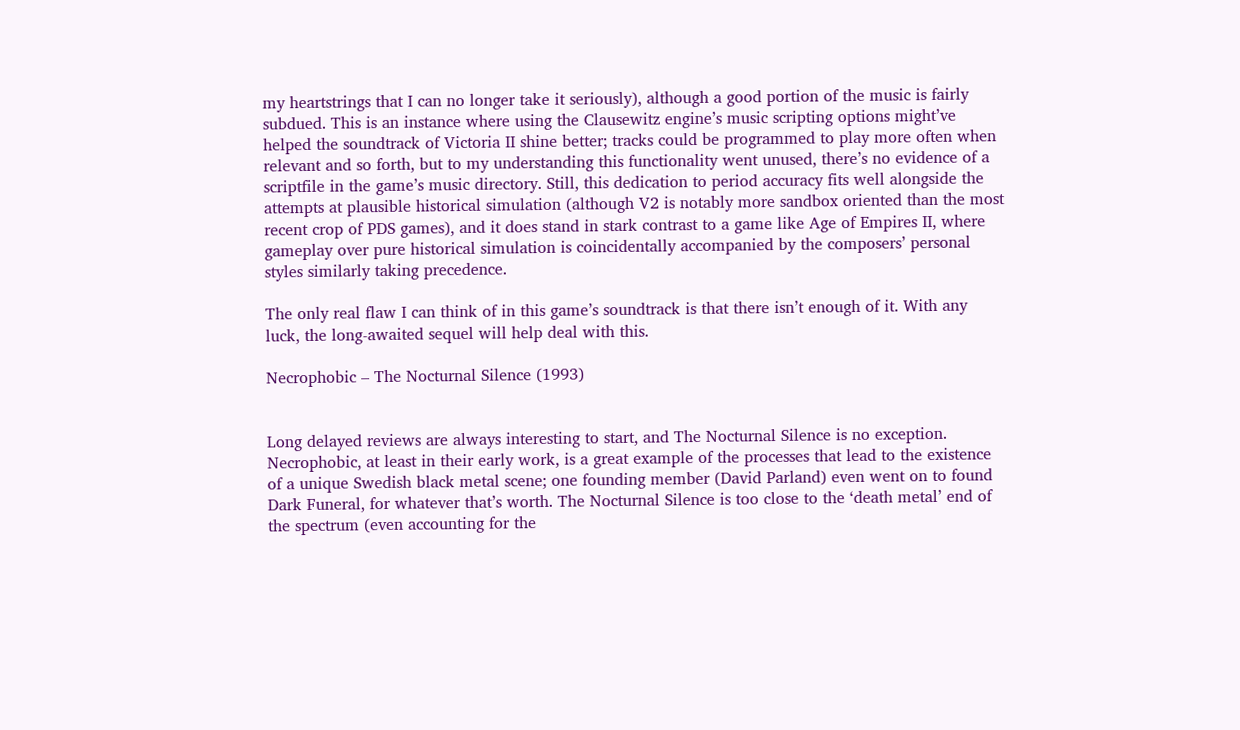my heartstrings that I can no longer take it seriously), although a good portion of the music is fairly subdued. This is an instance where using the Clausewitz engine’s music scripting options might’ve helped the soundtrack of Victoria II shine better; tracks could be programmed to play more often when relevant and so forth, but to my understanding this functionality went unused, there’s no evidence of a scriptfile in the game’s music directory. Still, this dedication to period accuracy fits well alongside the attempts at plausible historical simulation (although V2 is notably more sandbox oriented than the most recent crop of PDS games), and it does stand in stark contrast to a game like Age of Empires II, where gameplay over pure historical simulation is coincidentally accompanied by the composers’ personal styles similarly taking precedence.

The only real flaw I can think of in this game’s soundtrack is that there isn’t enough of it. With any luck, the long-awaited sequel will help deal with this.

Necrophobic – The Nocturnal Silence (1993)


Long delayed reviews are always interesting to start, and The Nocturnal Silence is no exception. Necrophobic, at least in their early work, is a great example of the processes that lead to the existence of a unique Swedish black metal scene; one founding member (David Parland) even went on to found Dark Funeral, for whatever that’s worth. The Nocturnal Silence is too close to the ‘death metal’ end of the spectrum (even accounting for the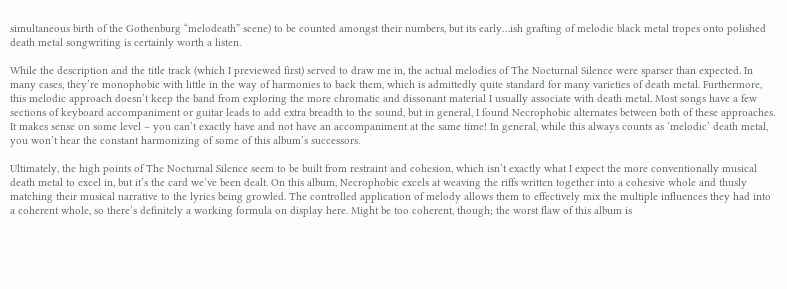simultaneous birth of the Gothenburg “melodeath” scene) to be counted amongst their numbers, but its early…ish grafting of melodic black metal tropes onto polished death metal songwriting is certainly worth a listen.

While the description and the title track (which I previewed first) served to draw me in, the actual melodies of The Nocturnal Silence were sparser than expected. In many cases, they’re monophobic with little in the way of harmonies to back them, which is admittedly quite standard for many varieties of death metal. Furthermore, this melodic approach doesn’t keep the band from exploring the more chromatic and dissonant material I usually associate with death metal. Most songs have a few sections of keyboard accompaniment or guitar leads to add extra breadth to the sound, but in general, I found Necrophobic alternates between both of these approaches. It makes sense on some level – you can’t exactly have and not have an accompaniment at the same time! In general, while this always counts as ‘melodic’ death metal, you won’t hear the constant harmonizing of some of this album’s successors.

Ultimately, the high points of The Nocturnal Silence seem to be built from restraint and cohesion, which isn’t exactly what I expect the more conventionally musical death metal to excel in, but it’s the card we’ve been dealt. On this album, Necrophobic excels at weaving the riffs written together into a cohesive whole and thusly matching their musical narrative to the lyrics being growled. The controlled application of melody allows them to effectively mix the multiple influences they had into a coherent whole, so there’s definitely a working formula on display here. Might be too coherent, though; the worst flaw of this album is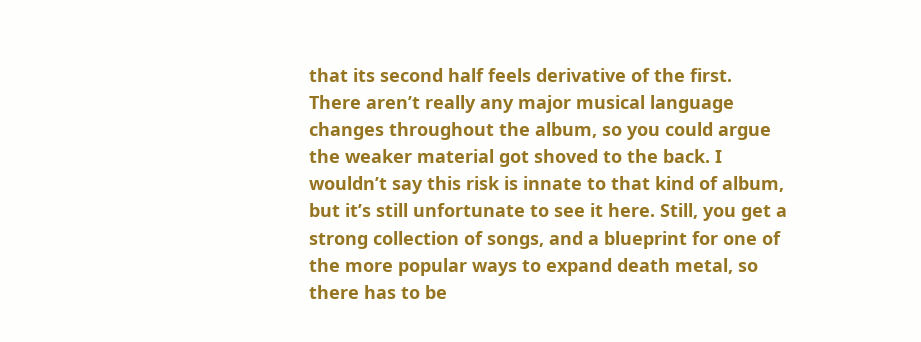that its second half feels derivative of the first. There aren’t really any major musical language changes throughout the album, so you could argue the weaker material got shoved to the back. I wouldn’t say this risk is innate to that kind of album, but it’s still unfortunate to see it here. Still, you get a strong collection of songs, and a blueprint for one of the more popular ways to expand death metal, so there has to be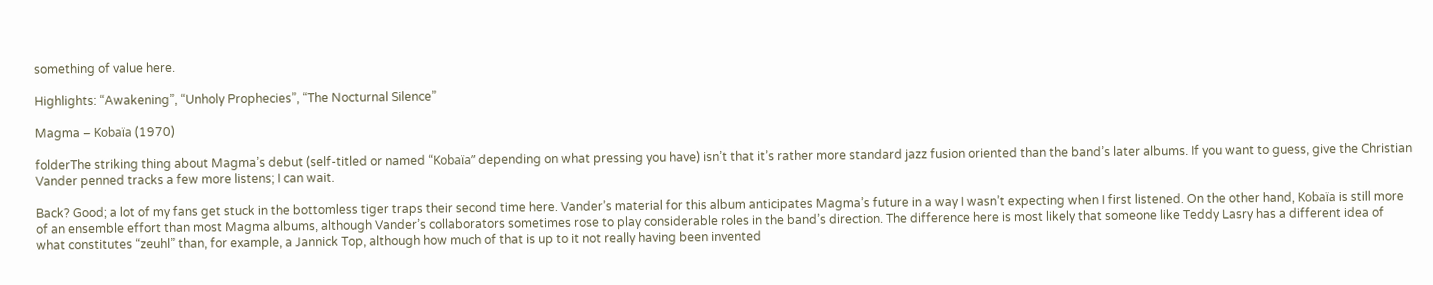something of value here.

Highlights: “Awakening”, “Unholy Prophecies”, “The Nocturnal Silence”

Magma – Kobaïa (1970)

folderThe striking thing about Magma’s debut (self-titled or named “Kobaïa” depending on what pressing you have) isn’t that it’s rather more standard jazz fusion oriented than the band’s later albums. If you want to guess, give the Christian Vander penned tracks a few more listens; I can wait.

Back? Good; a lot of my fans get stuck in the bottomless tiger traps their second time here. Vander’s material for this album anticipates Magma’s future in a way I wasn’t expecting when I first listened. On the other hand, Kobaïa is still more of an ensemble effort than most Magma albums, although Vander’s collaborators sometimes rose to play considerable roles in the band’s direction. The difference here is most likely that someone like Teddy Lasry has a different idea of what constitutes “zeuhl” than, for example, a Jannick Top, although how much of that is up to it not really having been invented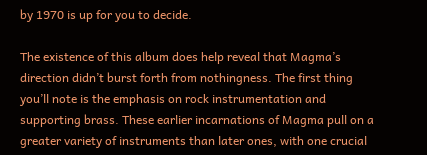by 1970 is up for you to decide.

The existence of this album does help reveal that Magma’s direction didn’t burst forth from nothingness. The first thing you’ll note is the emphasis on rock instrumentation and supporting brass. These earlier incarnations of Magma pull on a greater variety of instruments than later ones, with one crucial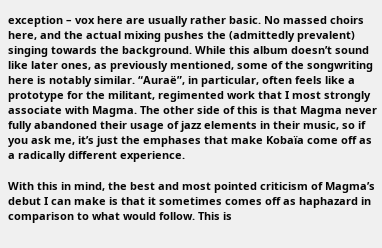exception – vox here are usually rather basic. No massed choirs here, and the actual mixing pushes the (admittedly prevalent) singing towards the background. While this album doesn’t sound like later ones, as previously mentioned, some of the songwriting here is notably similar. “Auraë”, in particular, often feels like a prototype for the militant, regimented work that I most strongly associate with Magma. The other side of this is that Magma never fully abandoned their usage of jazz elements in their music, so if you ask me, it’s just the emphases that make Kobaïa come off as a radically different experience.

With this in mind, the best and most pointed criticism of Magma’s debut I can make is that it sometimes comes off as haphazard in comparison to what would follow. This is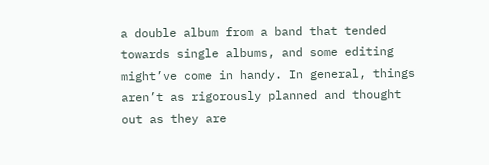a double album from a band that tended towards single albums, and some editing might’ve come in handy. In general, things aren’t as rigorously planned and thought out as they are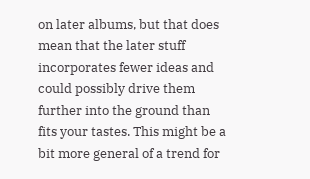on later albums, but that does mean that the later stuff incorporates fewer ideas and could possibly drive them further into the ground than fits your tastes. This might be a bit more general of a trend for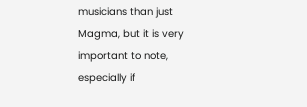musicians than just Magma, but it is very important to note, especially if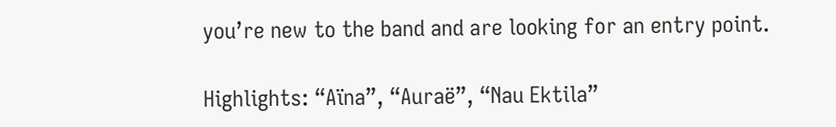you’re new to the band and are looking for an entry point.

Highlights: “Aïna”, “Auraë”, “Nau Ektila”